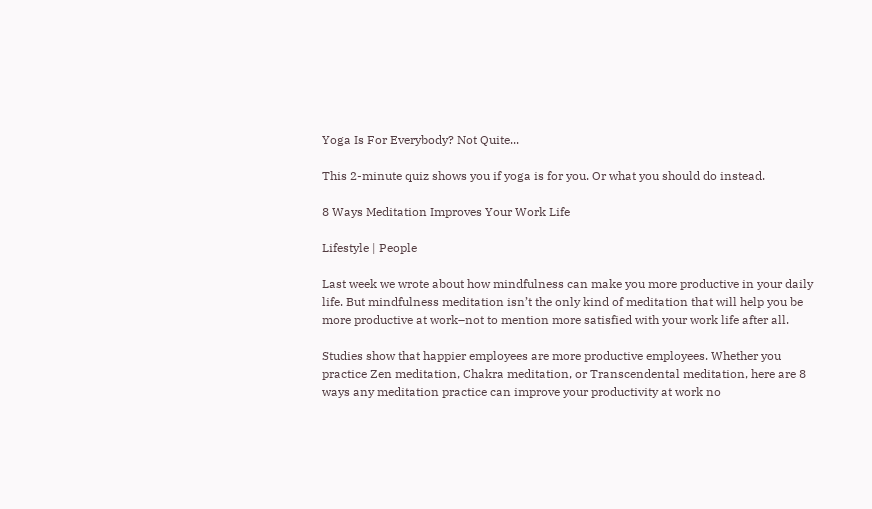Yoga Is For Everybody? Not Quite...

This 2-minute quiz shows you if yoga is for you. Or what you should do instead.

8 Ways Meditation Improves Your Work Life

Lifestyle | People

Last week we wrote about how mindfulness can make you more productive in your daily life. But mindfulness meditation isn’t the only kind of meditation that will help you be more productive at work–not to mention more satisfied with your work life after all.

Studies show that happier employees are more productive employees. Whether you practice Zen meditation, Chakra meditation, or Transcendental meditation, here are 8 ways any meditation practice can improve your productivity at work no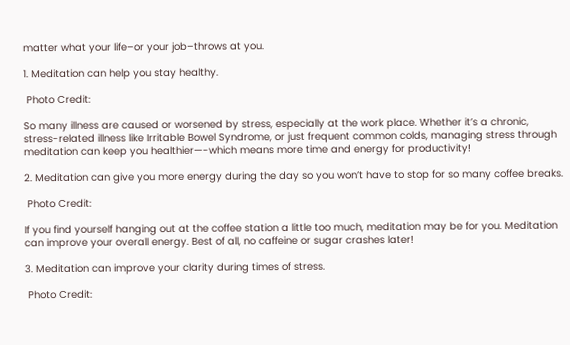matter what your life–or your job–throws at you.

1. Meditation can help you stay healthy.

 Photo Credit:

So many illness are caused or worsened by stress, especially at the work place. Whether it’s a chronic, stress-related illness like Irritable Bowel Syndrome, or just frequent common colds, managing stress through meditation can keep you healthier—-which means more time and energy for productivity!

2. Meditation can give you more energy during the day so you won’t have to stop for so many coffee breaks.

 Photo Credit:

If you find yourself hanging out at the coffee station a little too much, meditation may be for you. Meditation can improve your overall energy. Best of all, no caffeine or sugar crashes later!

3. Meditation can improve your clarity during times of stress.

 Photo Credit: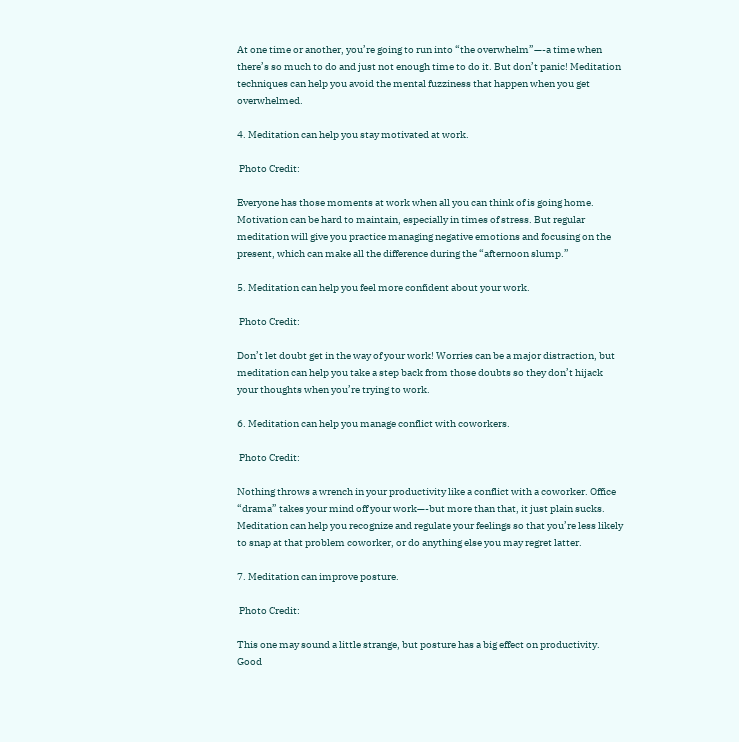At one time or another, you’re going to run into “the overwhelm”—-a time when there’s so much to do and just not enough time to do it. But don’t panic! Meditation techniques can help you avoid the mental fuzziness that happen when you get overwhelmed.

4. Meditation can help you stay motivated at work.

 Photo Credit:

Everyone has those moments at work when all you can think of is going home. Motivation can be hard to maintain, especially in times of stress. But regular meditation will give you practice managing negative emotions and focusing on the present, which can make all the difference during the “afternoon slump.”

5. Meditation can help you feel more confident about your work.

 Photo Credit:

Don’t let doubt get in the way of your work! Worries can be a major distraction, but meditation can help you take a step back from those doubts so they don’t hijack your thoughts when you’re trying to work.

6. Meditation can help you manage conflict with coworkers.

 Photo Credit:

Nothing throws a wrench in your productivity like a conflict with a coworker. Office “drama” takes your mind off your work—-but more than that, it just plain sucks. Meditation can help you recognize and regulate your feelings so that you’re less likely to snap at that problem coworker, or do anything else you may regret latter.

7. Meditation can improve posture.

 Photo Credit:

This one may sound a little strange, but posture has a big effect on productivity. Good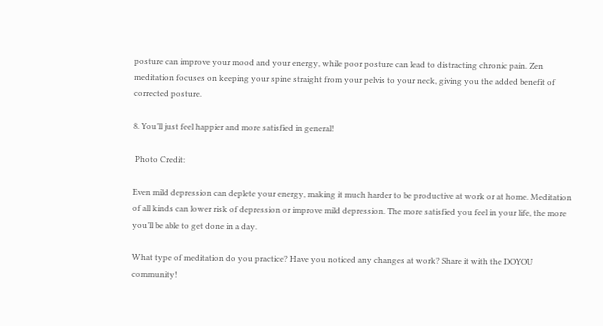posture can improve your mood and your energy, while poor posture can lead to distracting chronic pain. Zen meditation focuses on keeping your spine straight from your pelvis to your neck, giving you the added benefit of corrected posture.

8. You’ll just feel happier and more satisfied in general!

 Photo Credit:

Even mild depression can deplete your energy, making it much harder to be productive at work or at home. Meditation of all kinds can lower risk of depression or improve mild depression. The more satisfied you feel in your life, the more you’ll be able to get done in a day.

What type of meditation do you practice? Have you noticed any changes at work? Share it with the DOYOU community!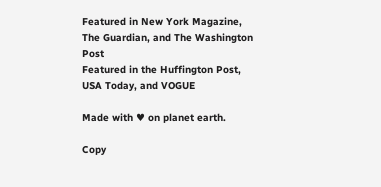Featured in New York Magazine, The Guardian, and The Washington Post
Featured in the Huffington Post, USA Today, and VOGUE

Made with ♥ on planet earth.

Copy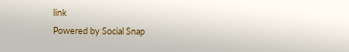link
Powered by Social Snap